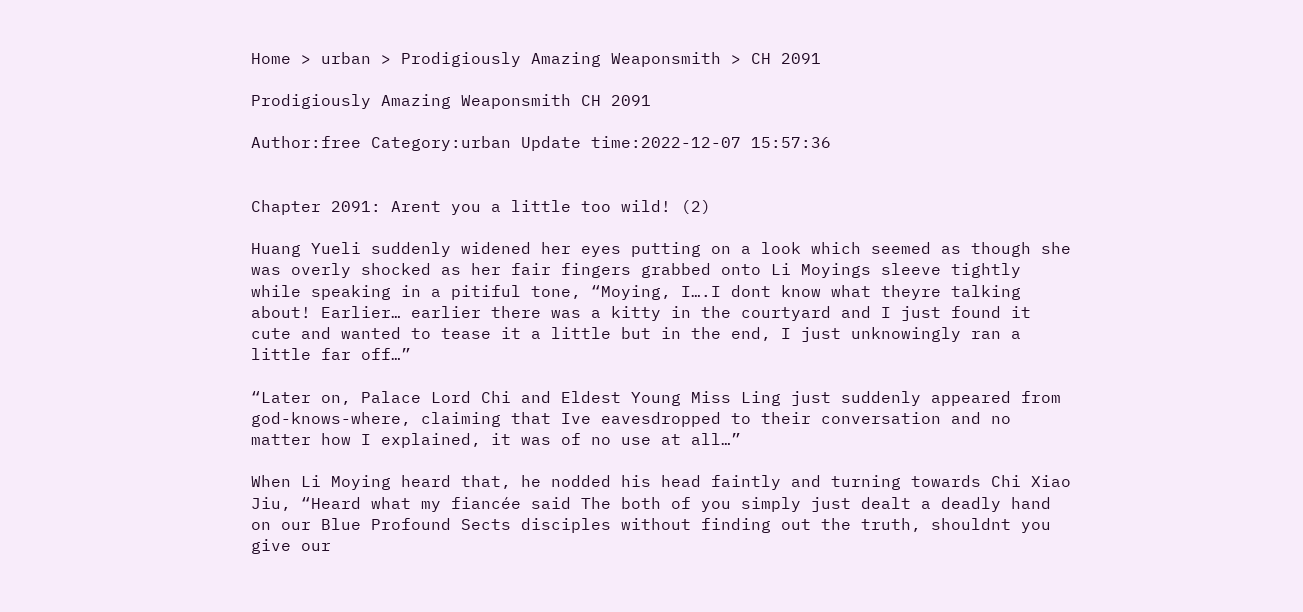Home > urban > Prodigiously Amazing Weaponsmith > CH 2091

Prodigiously Amazing Weaponsmith CH 2091

Author:free Category:urban Update time:2022-12-07 15:57:36


Chapter 2091: Arent you a little too wild! (2)

Huang Yueli suddenly widened her eyes putting on a look which seemed as though she was overly shocked as her fair fingers grabbed onto Li Moyings sleeve tightly while speaking in a pitiful tone, “Moying, I….I dont know what theyre talking about! Earlier… earlier there was a kitty in the courtyard and I just found it cute and wanted to tease it a little but in the end, I just unknowingly ran a little far off…”

“Later on, Palace Lord Chi and Eldest Young Miss Ling just suddenly appeared from god-knows-where, claiming that Ive eavesdropped to their conversation and no matter how I explained, it was of no use at all…”

When Li Moying heard that, he nodded his head faintly and turning towards Chi Xiao Jiu, “Heard what my fiancée said The both of you simply just dealt a deadly hand on our Blue Profound Sects disciples without finding out the truth, shouldnt you give our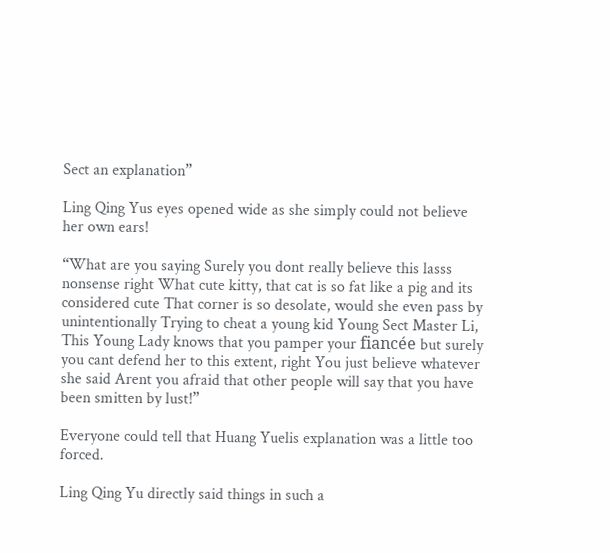Sect an explanation”

Ling Qing Yus eyes opened wide as she simply could not believe her own ears!

“What are you saying Surely you dont really believe this lasss nonsense right What cute kitty, that cat is so fat like a pig and its considered cute That corner is so desolate, would she even pass by unintentionally Trying to cheat a young kid Young Sect Master Li, This Young Lady knows that you pamper your fiancée but surely you cant defend her to this extent, right You just believe whatever she said Arent you afraid that other people will say that you have been smitten by lust!”

Everyone could tell that Huang Yuelis explanation was a little too forced.

Ling Qing Yu directly said things in such a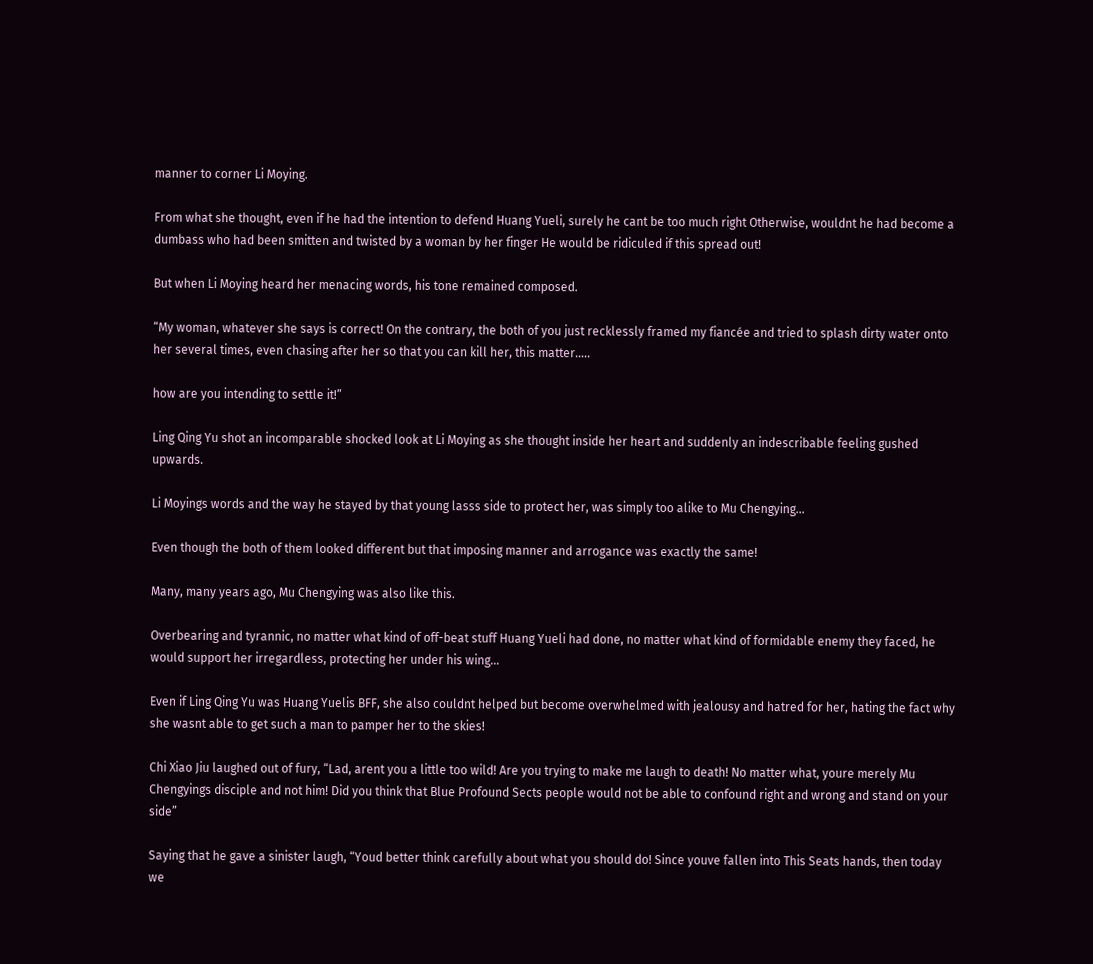manner to corner Li Moying.

From what she thought, even if he had the intention to defend Huang Yueli, surely he cant be too much right Otherwise, wouldnt he had become a dumbass who had been smitten and twisted by a woman by her finger He would be ridiculed if this spread out!

But when Li Moying heard her menacing words, his tone remained composed.

“My woman, whatever she says is correct! On the contrary, the both of you just recklessly framed my fiancée and tried to splash dirty water onto her several times, even chasing after her so that you can kill her, this matter…..

how are you intending to settle it!”

Ling Qing Yu shot an incomparable shocked look at Li Moying as she thought inside her heart and suddenly an indescribable feeling gushed upwards.

Li Moyings words and the way he stayed by that young lasss side to protect her, was simply too alike to Mu Chengying…

Even though the both of them looked different but that imposing manner and arrogance was exactly the same!

Many, many years ago, Mu Chengying was also like this.

Overbearing and tyrannic, no matter what kind of off-beat stuff Huang Yueli had done, no matter what kind of formidable enemy they faced, he would support her irregardless, protecting her under his wing…

Even if Ling Qing Yu was Huang Yuelis BFF, she also couldnt helped but become overwhelmed with jealousy and hatred for her, hating the fact why she wasnt able to get such a man to pamper her to the skies!

Chi Xiao Jiu laughed out of fury, “Lad, arent you a little too wild! Are you trying to make me laugh to death! No matter what, youre merely Mu Chengyings disciple and not him! Did you think that Blue Profound Sects people would not be able to confound right and wrong and stand on your side”

Saying that he gave a sinister laugh, “Youd better think carefully about what you should do! Since youve fallen into This Seats hands, then today we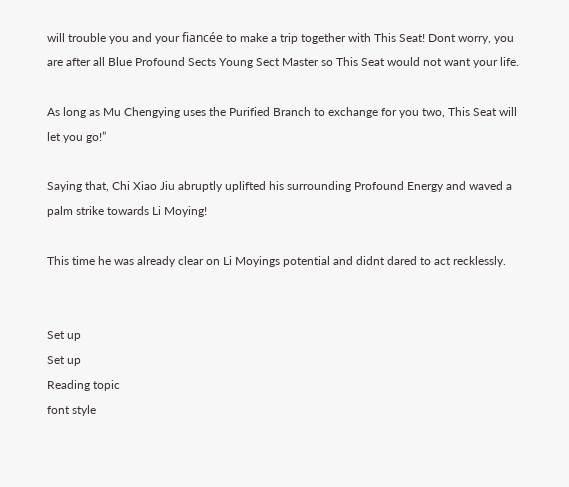will trouble you and your fiancée to make a trip together with This Seat! Dont worry, you are after all Blue Profound Sects Young Sect Master so This Seat would not want your life.

As long as Mu Chengying uses the Purified Branch to exchange for you two, This Seat will let you go!”

Saying that, Chi Xiao Jiu abruptly uplifted his surrounding Profound Energy and waved a palm strike towards Li Moying!

This time he was already clear on Li Moyings potential and didnt dared to act recklessly.


Set up
Set up
Reading topic
font style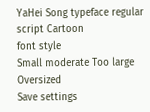YaHei Song typeface regular script Cartoon
font style
Small moderate Too large Oversized
Save settings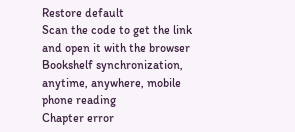Restore default
Scan the code to get the link and open it with the browser
Bookshelf synchronization, anytime, anywhere, mobile phone reading
Chapter error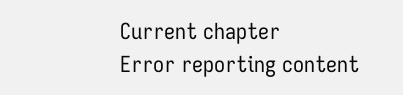Current chapter
Error reporting content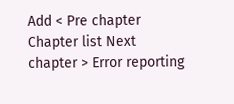Add < Pre chapter Chapter list Next chapter > Error reporting